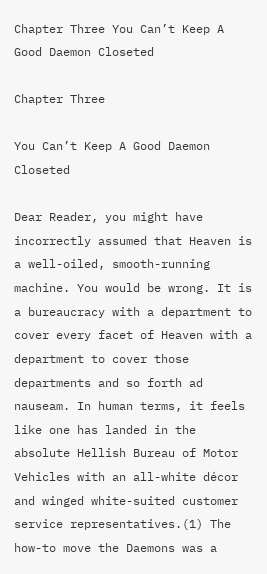Chapter Three You Can’t Keep A Good Daemon Closeted

Chapter Three

You Can’t Keep A Good Daemon Closeted

Dear Reader, you might have incorrectly assumed that Heaven is a well-oiled, smooth-running machine. You would be wrong. It is a bureaucracy with a department to cover every facet of Heaven with a department to cover those departments and so forth ad nauseam. In human terms, it feels like one has landed in the absolute Hellish Bureau of Motor Vehicles with an all-white décor and winged white-suited customer service representatives.(1) The how-to move the Daemons was a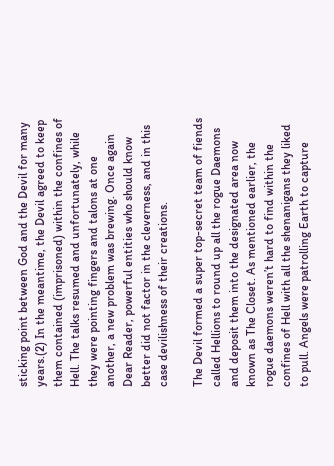sticking point between God and the Devil for many years.(2) In the meantime, the Devil agreed to keep them contained (imprisoned) within the confines of Hell. The talks resumed and unfortunately, while they were pointing fingers and talons at one another, a new problem was brewing. Once again Dear Reader, powerful entities who should know better did not factor in the cleverness, and in this case devilishness of their creations.

The Devil formed a super top-secret team of fiends called Hellions to round up all the rogue Daemons and deposit them into the designated area now known as The Closet. As mentioned earlier, the rogue daemons weren’t hard to find within the confines of Hell with all the shenanigans they liked to pull. Angels were patrolling Earth to capture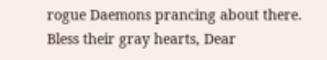rogue Daemons prancing about there. Bless their gray hearts, Dear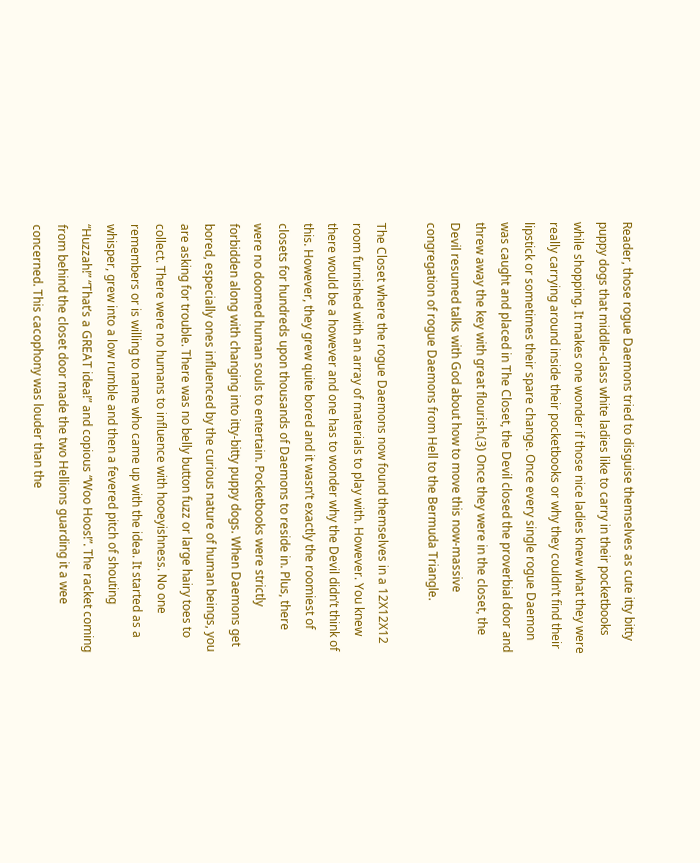Reader, those rogue Daemons tried to disguise themselves as cute itty bitty puppy dogs that middle-class white ladies like to carry in their pocketbooks while shopping. It makes one wonder if those nice ladies knew what they were really carrying around inside their pocketbooks or why they couldn’t find their lipstick or sometimes their spare change. Once every single rogue Daemon was caught and placed in The Closet, the Devil closed the proverbial door and threw away the key with great flourish.(3) Once they were in the closet, the Devil resumed talks with God about how to move this now-massive congregation of rogue Daemons from Hell to the Bermuda Triangle.

The Closet where the rogue Daemons now found themselves in a 12X12X12 room furnished with an array of materials to play with. However. You knew there would be a however and one has to wonder why the Devil didn’t think of this. However, they grew quite bored and it wasn’t exactly the roomiest of closets for hundreds upon thousands of Daemons to reside in. Plus, there were no doomed human souls to entertain. Pocketbooks were strictly forbidden along with changing into itty-bitty puppy dogs. When Daemons get bored, especially ones influenced by the curious nature of human beings, you are asking for trouble. There was no belly button fuzz or large hairy toes to collect. There were no humans to influence with hooeyishness. No one remembers or is willing to name who came up with the idea. It started as a whisper, grew into a low rumble and then a fevered pitch of shouting “Huzzah!” “That’s a GREAT idea!” and copious “Woo Hoos!”. The racket coming from behind the closet door made the two Hellions guarding it a wee concerned. This cacophony was louder than the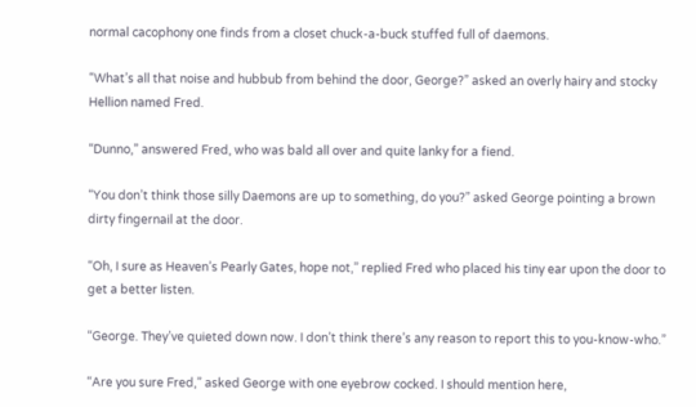normal cacophony one finds from a closet chuck-a-buck stuffed full of daemons.

“What’s all that noise and hubbub from behind the door, George?” asked an overly hairy and stocky Hellion named Fred.

“Dunno,” answered Fred, who was bald all over and quite lanky for a fiend.

“You don’t think those silly Daemons are up to something, do you?” asked George pointing a brown dirty fingernail at the door.

“Oh, I sure as Heaven’s Pearly Gates, hope not,” replied Fred who placed his tiny ear upon the door to get a better listen.

“George. They’ve quieted down now. I don’t think there’s any reason to report this to you-know-who.”

“Are you sure Fred,” asked George with one eyebrow cocked. I should mention here,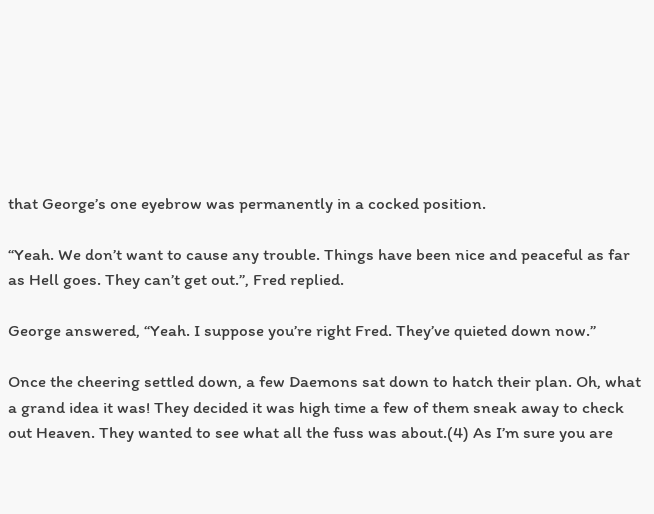that George’s one eyebrow was permanently in a cocked position.

“Yeah. We don’t want to cause any trouble. Things have been nice and peaceful as far as Hell goes. They can’t get out.”, Fred replied.

George answered, “Yeah. I suppose you’re right Fred. They’ve quieted down now.”

Once the cheering settled down, a few Daemons sat down to hatch their plan. Oh, what a grand idea it was! They decided it was high time a few of them sneak away to check out Heaven. They wanted to see what all the fuss was about.(4) As I’m sure you are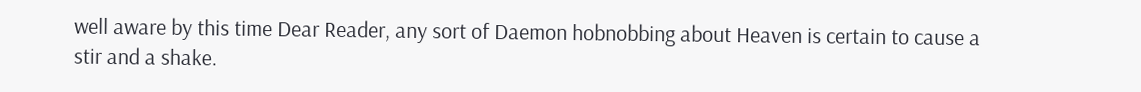well aware by this time Dear Reader, any sort of Daemon hobnobbing about Heaven is certain to cause a stir and a shake.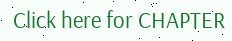Click here for CHAPTER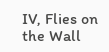IV, Flies on the Wall